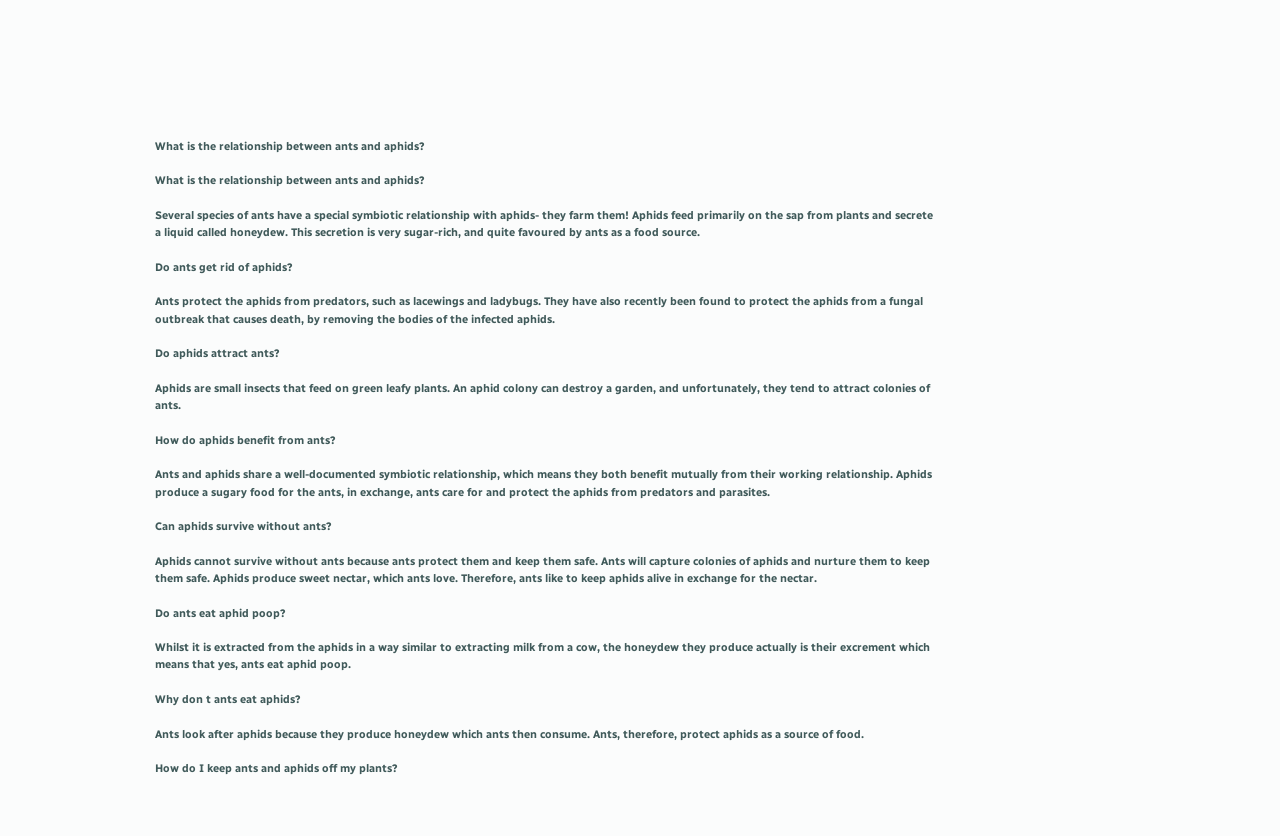What is the relationship between ants and aphids?

What is the relationship between ants and aphids?

Several species of ants have a special symbiotic relationship with aphids- they farm them! Aphids feed primarily on the sap from plants and secrete a liquid called honeydew. This secretion is very sugar-rich, and quite favoured by ants as a food source.

Do ants get rid of aphids?

Ants protect the aphids from predators, such as lacewings and ladybugs. They have also recently been found to protect the aphids from a fungal outbreak that causes death, by removing the bodies of the infected aphids.

Do aphids attract ants?

Aphids are small insects that feed on green leafy plants. An aphid colony can destroy a garden, and unfortunately, they tend to attract colonies of ants.

How do aphids benefit from ants?

Ants and aphids share a well-documented symbiotic relationship, which means they both benefit mutually from their working relationship. Aphids produce a sugary food for the ants, in exchange, ants care for and protect the aphids from predators and parasites.

Can aphids survive without ants?

Aphids cannot survive without ants because ants protect them and keep them safe. Ants will capture colonies of aphids and nurture them to keep them safe. Aphids produce sweet nectar, which ants love. Therefore, ants like to keep aphids alive in exchange for the nectar.

Do ants eat aphid poop?

Whilst it is extracted from the aphids in a way similar to extracting milk from a cow, the honeydew they produce actually is their excrement which means that yes, ants eat aphid poop.

Why don t ants eat aphids?

Ants look after aphids because they produce honeydew which ants then consume. Ants, therefore, protect aphids as a source of food.

How do I keep ants and aphids off my plants?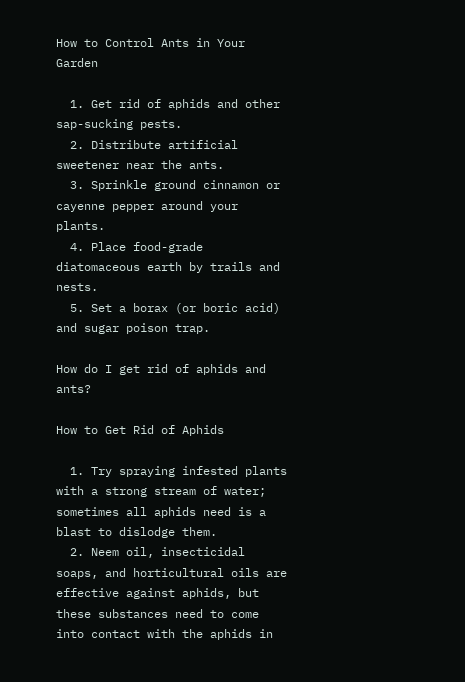How to Control Ants in Your Garden

  1. Get rid of aphids and other sap-sucking pests.
  2. Distribute artificial sweetener near the ants.
  3. Sprinkle ground cinnamon or cayenne pepper around your plants.
  4. Place food-grade diatomaceous earth by trails and nests.
  5. Set a borax (or boric acid) and sugar poison trap.

How do I get rid of aphids and ants?

How to Get Rid of Aphids

  1. Try spraying infested plants with a strong stream of water; sometimes all aphids need is a blast to dislodge them.
  2. Neem oil, insecticidal soaps, and horticultural oils are effective against aphids, but these substances need to come into contact with the aphids in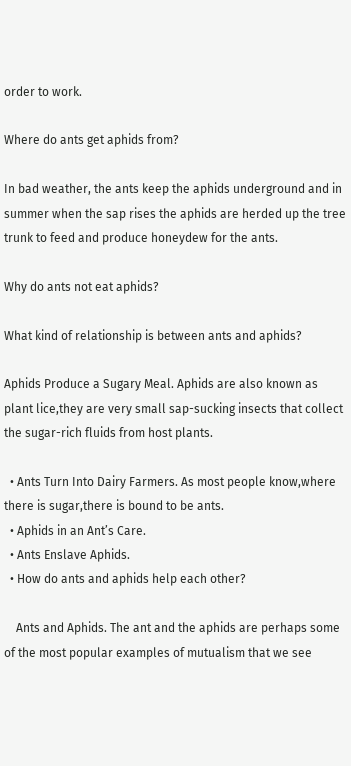order to work.

Where do ants get aphids from?

In bad weather, the ants keep the aphids underground and in summer when the sap rises the aphids are herded up the tree trunk to feed and produce honeydew for the ants.

Why do ants not eat aphids?

What kind of relationship is between ants and aphids?

Aphids Produce a Sugary Meal. Aphids are also known as plant lice,they are very small sap-sucking insects that collect the sugar-rich fluids from host plants.

  • Ants Turn Into Dairy Farmers. As most people know,where there is sugar,there is bound to be ants.
  • Aphids in an Ant’s Care.
  • Ants Enslave Aphids.
  • How do ants and aphids help each other?

    Ants and Aphids. The ant and the aphids are perhaps some of the most popular examples of mutualism that we see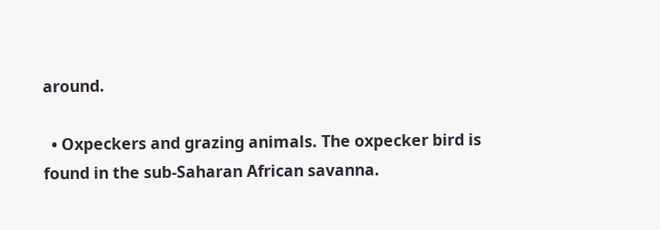around.

  • Oxpeckers and grazing animals. The oxpecker bird is found in the sub-Saharan African savanna.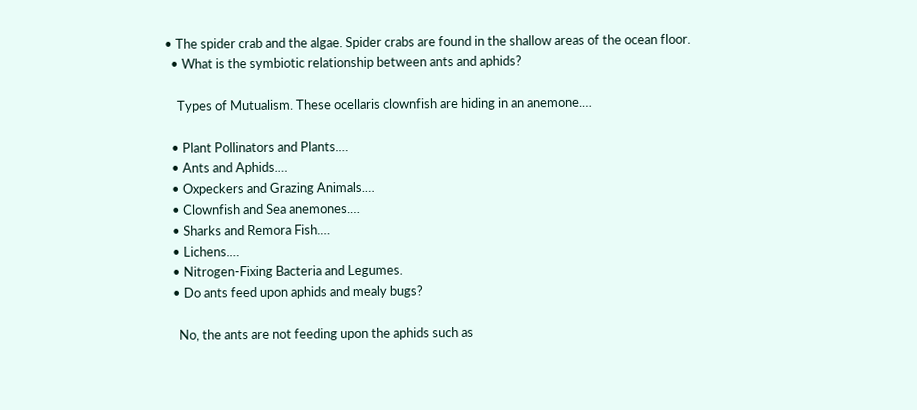• The spider crab and the algae. Spider crabs are found in the shallow areas of the ocean floor.
  • What is the symbiotic relationship between ants and aphids?

    Types of Mutualism. These ocellaris clownfish are hiding in an anemone.…

  • Plant Pollinators and Plants.…
  • Ants and Aphids.…
  • Oxpeckers and Grazing Animals.…
  • Clownfish and Sea anemones.…
  • Sharks and Remora Fish.…
  • Lichens.…
  • Nitrogen-Fixing Bacteria and Legumes.
  • Do ants feed upon aphids and mealy bugs?

    No, the ants are not feeding upon the aphids such as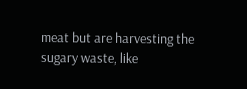meat but are harvesting the sugary waste, like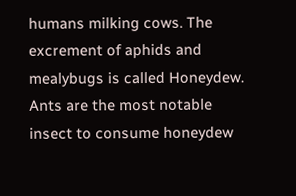humans milking cows. The excrement of aphids and mealybugs is called Honeydew. Ants are the most notable insect to consume honeydew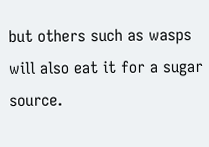but others such as wasps will also eat it for a sugar source.